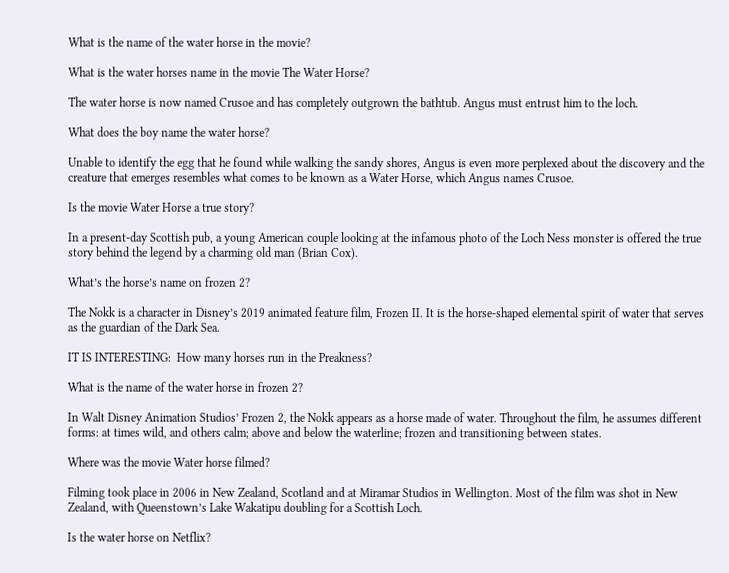What is the name of the water horse in the movie?

What is the water horses name in the movie The Water Horse?

The water horse is now named Crusoe and has completely outgrown the bathtub. Angus must entrust him to the loch.

What does the boy name the water horse?

Unable to identify the egg that he found while walking the sandy shores, Angus is even more perplexed about the discovery and the creature that emerges resembles what comes to be known as a Water Horse, which Angus names Crusoe.

Is the movie Water Horse a true story?

In a present-day Scottish pub, a young American couple looking at the infamous photo of the Loch Ness monster is offered the true story behind the legend by a charming old man (Brian Cox).

What’s the horse’s name on frozen 2?

The Nokk is a character in Disney’s 2019 animated feature film, Frozen II. It is the horse-shaped elemental spirit of water that serves as the guardian of the Dark Sea.

IT IS INTERESTING:  How many horses run in the Preakness?

What is the name of the water horse in frozen 2?

In Walt Disney Animation Studios’ Frozen 2, the Nokk appears as a horse made of water. Throughout the film, he assumes different forms: at times wild, and others calm; above and below the waterline; frozen and transitioning between states.

Where was the movie Water horse filmed?

Filming took place in 2006 in New Zealand, Scotland and at Miramar Studios in Wellington. Most of the film was shot in New Zealand, with Queenstown’s Lake Wakatipu doubling for a Scottish Loch.

Is the water horse on Netflix?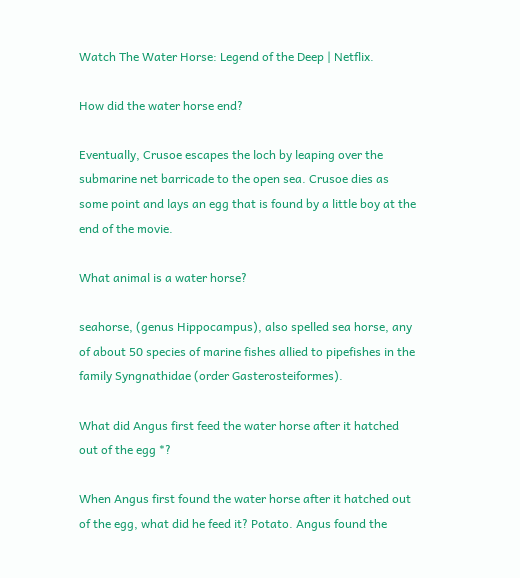Watch The Water Horse: Legend of the Deep | Netflix.

How did the water horse end?

Eventually, Crusoe escapes the loch by leaping over the submarine net barricade to the open sea. Crusoe dies as some point and lays an egg that is found by a little boy at the end of the movie.

What animal is a water horse?

seahorse, (genus Hippocampus), also spelled sea horse, any of about 50 species of marine fishes allied to pipefishes in the family Syngnathidae (order Gasterosteiformes).

What did Angus first feed the water horse after it hatched out of the egg *?

When Angus first found the water horse after it hatched out of the egg, what did he feed it? Potato. Angus found the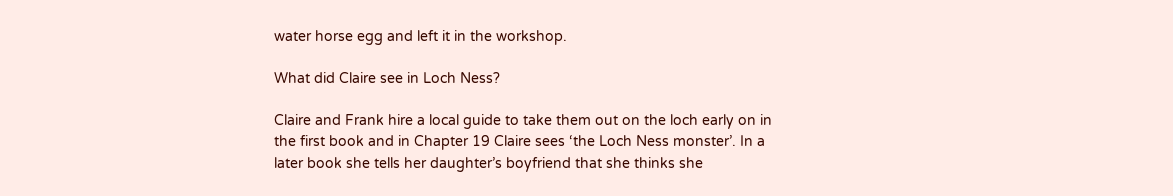water horse egg and left it in the workshop.

What did Claire see in Loch Ness?

Claire and Frank hire a local guide to take them out on the loch early on in the first book and in Chapter 19 Claire sees ‘the Loch Ness monster’. In a later book she tells her daughter’s boyfriend that she thinks she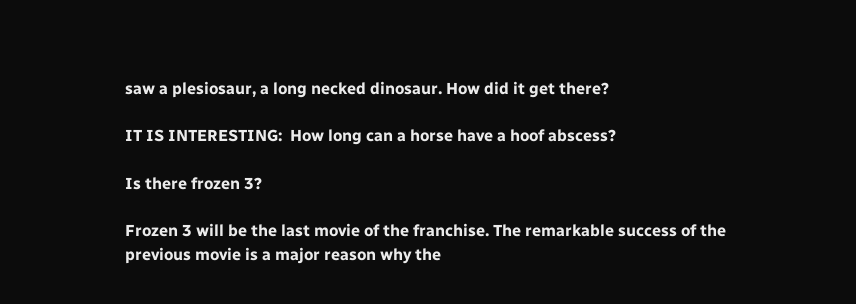saw a plesiosaur, a long necked dinosaur. How did it get there?

IT IS INTERESTING:  How long can a horse have a hoof abscess?

Is there frozen 3?

Frozen 3 will be the last movie of the franchise. The remarkable success of the previous movie is a major reason why the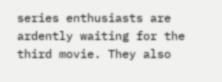series enthusiasts are ardently waiting for the third movie. They also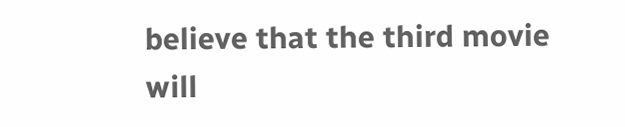believe that the third movie will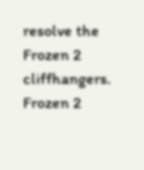resolve the Frozen 2 cliffhangers. Frozen 2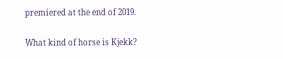premiered at the end of 2019.

What kind of horse is Kjekk?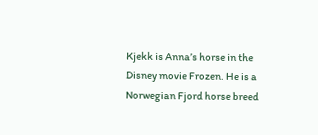Kjekk is Anna’s horse in the Disney movie Frozen. He is a Norwegian Fjord horse breed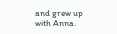and grew up with Anna.